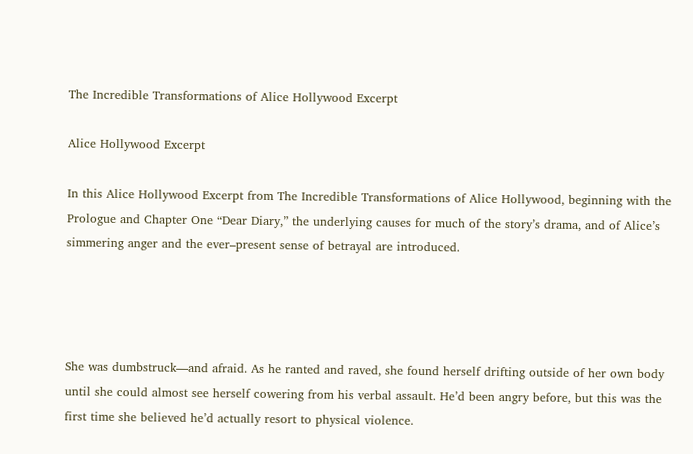The Incredible Transformations of Alice Hollywood Excerpt

Alice Hollywood Excerpt

In this Alice Hollywood Excerpt from The Incredible Transformations of Alice Hollywood, beginning with the Prologue and Chapter One “Dear Diary,” the underlying causes for much of the story’s drama, and of Alice’s simmering anger and the ever–present sense of betrayal are introduced.




She was dumbstruck—and afraid. As he ranted and raved, she found herself drifting outside of her own body until she could almost see herself cowering from his verbal assault. He’d been angry before, but this was the first time she believed he’d actually resort to physical violence.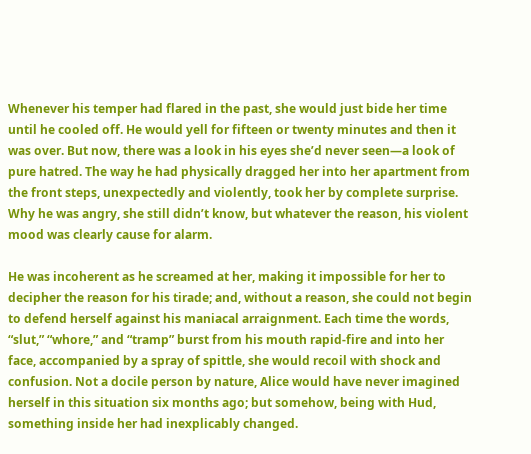Whenever his temper had flared in the past, she would just bide her time until he cooled off. He would yell for fifteen or twenty minutes and then it was over. But now, there was a look in his eyes she’d never seen—a look of pure hatred. The way he had physically dragged her into her apartment from the front steps, unexpectedly and violently, took her by complete surprise. Why he was angry, she still didn’t know, but whatever the reason, his violent mood was clearly cause for alarm.

He was incoherent as he screamed at her, making it impossible for her to decipher the reason for his tirade; and, without a reason, she could not begin to defend herself against his maniacal arraignment. Each time the words, “slut,” “whore,” and “tramp” burst from his mouth rapid-fire and into her face, accompanied by a spray of spittle, she would recoil with shock and confusion. Not a docile person by nature, Alice would have never imagined herself in this situation six months ago; but somehow, being with Hud, something inside her had inexplicably changed.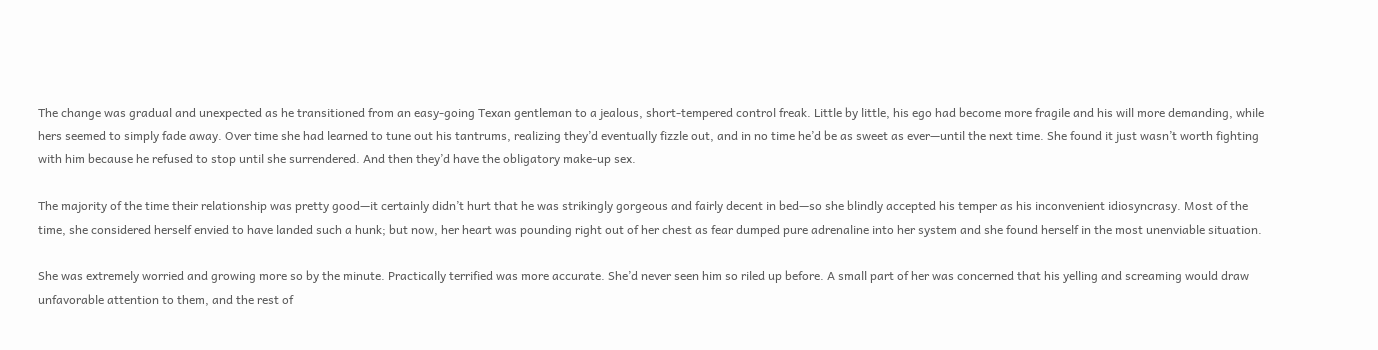The change was gradual and unexpected as he transitioned from an easy-going Texan gentleman to a jealous, short-tempered control freak. Little by little, his ego had become more fragile and his will more demanding, while hers seemed to simply fade away. Over time she had learned to tune out his tantrums, realizing they’d eventually fizzle out, and in no time he’d be as sweet as ever—until the next time. She found it just wasn’t worth fighting with him because he refused to stop until she surrendered. And then they’d have the obligatory make-up sex.

The majority of the time their relationship was pretty good—it certainly didn’t hurt that he was strikingly gorgeous and fairly decent in bed—so she blindly accepted his temper as his inconvenient idiosyncrasy. Most of the time, she considered herself envied to have landed such a hunk; but now, her heart was pounding right out of her chest as fear dumped pure adrenaline into her system and she found herself in the most unenviable situation.

She was extremely worried and growing more so by the minute. Practically terrified was more accurate. She’d never seen him so riled up before. A small part of her was concerned that his yelling and screaming would draw unfavorable attention to them, and the rest of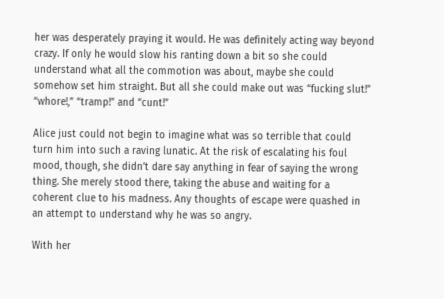her was desperately praying it would. He was definitely acting way beyond crazy. If only he would slow his ranting down a bit so she could understand what all the commotion was about, maybe she could somehow set him straight. But all she could make out was “fucking slut!” “whore!,” “tramp!” and “cunt!”

Alice just could not begin to imagine what was so terrible that could turn him into such a raving lunatic. At the risk of escalating his foul mood, though, she didn’t dare say anything in fear of saying the wrong thing. She merely stood there, taking the abuse and waiting for a coherent clue to his madness. Any thoughts of escape were quashed in an attempt to understand why he was so angry.

With her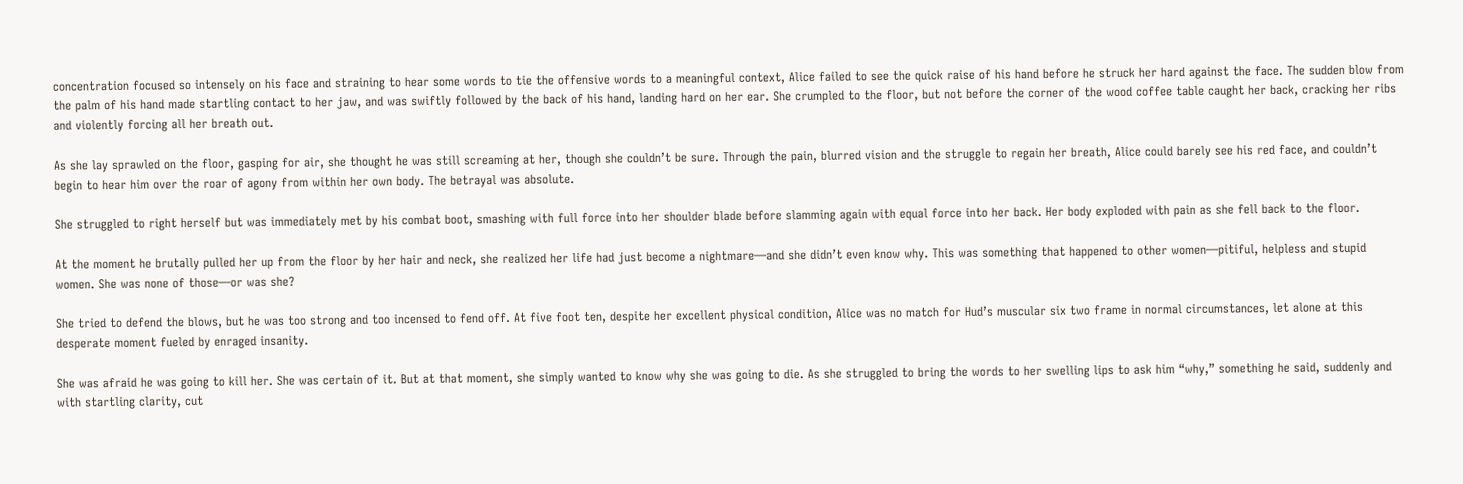concentration focused so intensely on his face and straining to hear some words to tie the offensive words to a meaningful context, Alice failed to see the quick raise of his hand before he struck her hard against the face. The sudden blow from the palm of his hand made startling contact to her jaw, and was swiftly followed by the back of his hand, landing hard on her ear. She crumpled to the floor, but not before the corner of the wood coffee table caught her back, cracking her ribs and violently forcing all her breath out.

As she lay sprawled on the floor, gasping for air, she thought he was still screaming at her, though she couldn’t be sure. Through the pain, blurred vision and the struggle to regain her breath, Alice could barely see his red face, and couldn’t begin to hear him over the roar of agony from within her own body. The betrayal was absolute.

She struggled to right herself but was immediately met by his combat boot, smashing with full force into her shoulder blade before slamming again with equal force into her back. Her body exploded with pain as she fell back to the floor.

At the moment he brutally pulled her up from the floor by her hair and neck, she realized her life had just become a nightmare—and she didn’t even know why. This was something that happened to other women—pitiful, helpless and stupid women. She was none of those—or was she?

She tried to defend the blows, but he was too strong and too incensed to fend off. At five foot ten, despite her excellent physical condition, Alice was no match for Hud’s muscular six two frame in normal circumstances, let alone at this desperate moment fueled by enraged insanity.

She was afraid he was going to kill her. She was certain of it. But at that moment, she simply wanted to know why she was going to die. As she struggled to bring the words to her swelling lips to ask him “why,” something he said, suddenly and with startling clarity, cut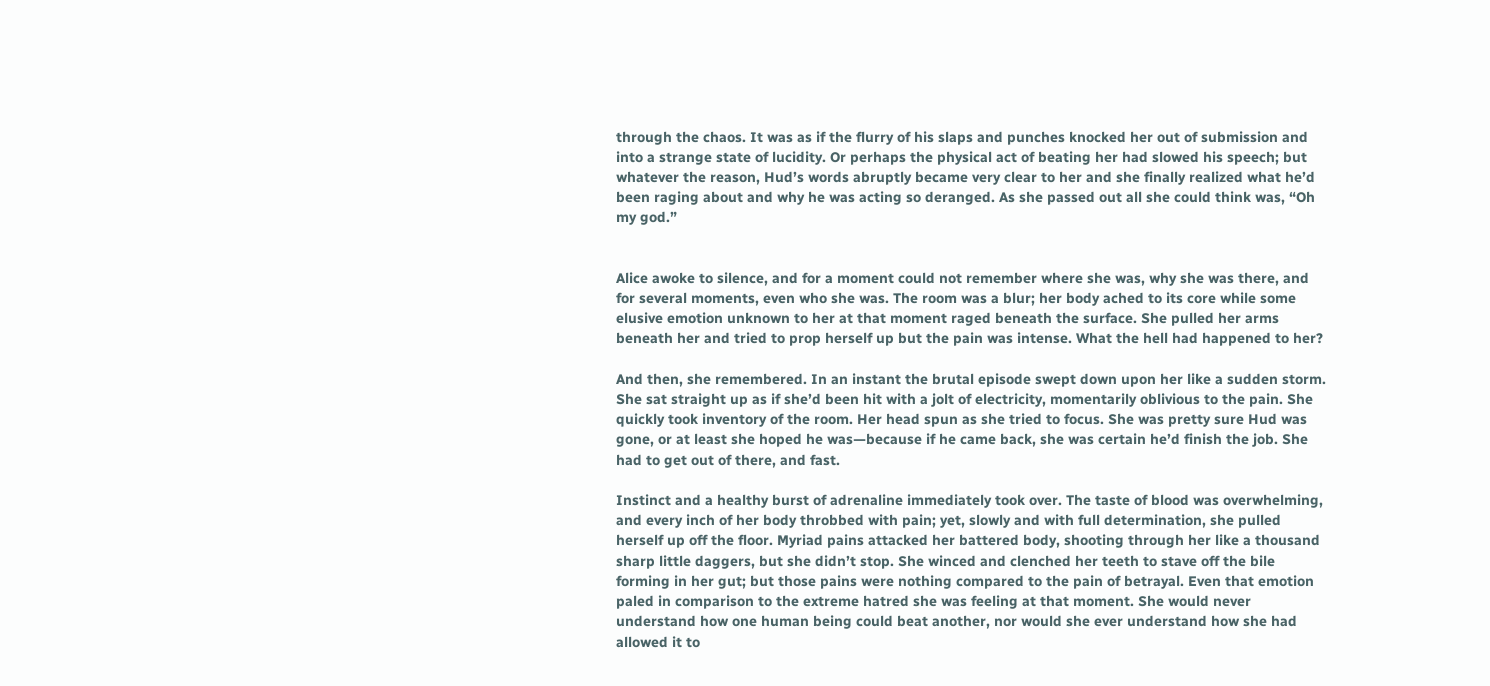through the chaos. It was as if the flurry of his slaps and punches knocked her out of submission and into a strange state of lucidity. Or perhaps the physical act of beating her had slowed his speech; but whatever the reason, Hud’s words abruptly became very clear to her and she finally realized what he’d been raging about and why he was acting so deranged. As she passed out all she could think was, “Oh my god.”


Alice awoke to silence, and for a moment could not remember where she was, why she was there, and for several moments, even who she was. The room was a blur; her body ached to its core while some elusive emotion unknown to her at that moment raged beneath the surface. She pulled her arms beneath her and tried to prop herself up but the pain was intense. What the hell had happened to her?

And then, she remembered. In an instant the brutal episode swept down upon her like a sudden storm. She sat straight up as if she’d been hit with a jolt of electricity, momentarily oblivious to the pain. She quickly took inventory of the room. Her head spun as she tried to focus. She was pretty sure Hud was gone, or at least she hoped he was—because if he came back, she was certain he’d finish the job. She had to get out of there, and fast.

Instinct and a healthy burst of adrenaline immediately took over. The taste of blood was overwhelming, and every inch of her body throbbed with pain; yet, slowly and with full determination, she pulled herself up off the floor. Myriad pains attacked her battered body, shooting through her like a thousand sharp little daggers, but she didn’t stop. She winced and clenched her teeth to stave off the bile forming in her gut; but those pains were nothing compared to the pain of betrayal. Even that emotion paled in comparison to the extreme hatred she was feeling at that moment. She would never understand how one human being could beat another, nor would she ever understand how she had allowed it to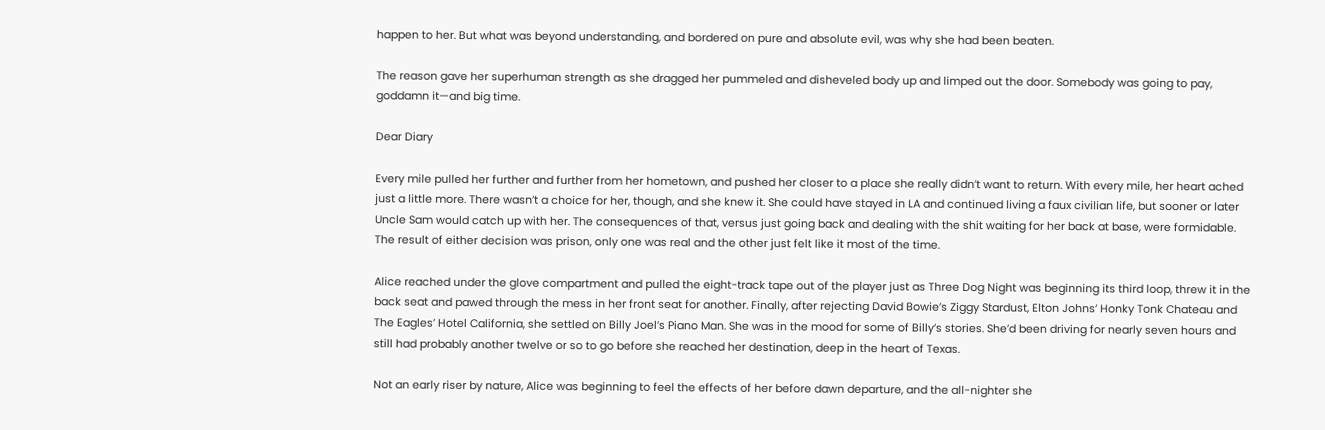happen to her. But what was beyond understanding, and bordered on pure and absolute evil, was why she had been beaten.

The reason gave her superhuman strength as she dragged her pummeled and disheveled body up and limped out the door. Somebody was going to pay, goddamn it—and big time.

Dear Diary

Every mile pulled her further and further from her hometown, and pushed her closer to a place she really didn’t want to return. With every mile, her heart ached just a little more. There wasn’t a choice for her, though, and she knew it. She could have stayed in LA and continued living a faux civilian life, but sooner or later Uncle Sam would catch up with her. The consequences of that, versus just going back and dealing with the shit waiting for her back at base, were formidable. The result of either decision was prison, only one was real and the other just felt like it most of the time.

Alice reached under the glove compartment and pulled the eight-track tape out of the player just as Three Dog Night was beginning its third loop, threw it in the back seat and pawed through the mess in her front seat for another. Finally, after rejecting David Bowie’s Ziggy Stardust, Elton Johns’ Honky Tonk Chateau and The Eagles’ Hotel California, she settled on Billy Joel’s Piano Man. She was in the mood for some of Billy’s stories. She’d been driving for nearly seven hours and still had probably another twelve or so to go before she reached her destination, deep in the heart of Texas.

Not an early riser by nature, Alice was beginning to feel the effects of her before dawn departure, and the all-nighter she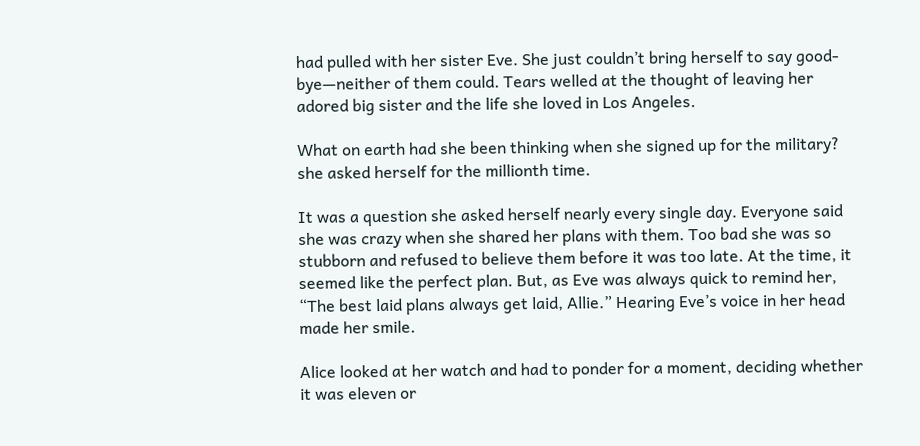had pulled with her sister Eve. She just couldn’t bring herself to say good-bye—neither of them could. Tears welled at the thought of leaving her adored big sister and the life she loved in Los Angeles.

What on earth had she been thinking when she signed up for the military? she asked herself for the millionth time.

It was a question she asked herself nearly every single day. Everyone said she was crazy when she shared her plans with them. Too bad she was so stubborn and refused to believe them before it was too late. At the time, it seemed like the perfect plan. But, as Eve was always quick to remind her, “The best laid plans always get laid, Allie.” Hearing Eve’s voice in her head made her smile.

Alice looked at her watch and had to ponder for a moment, deciding whether it was eleven or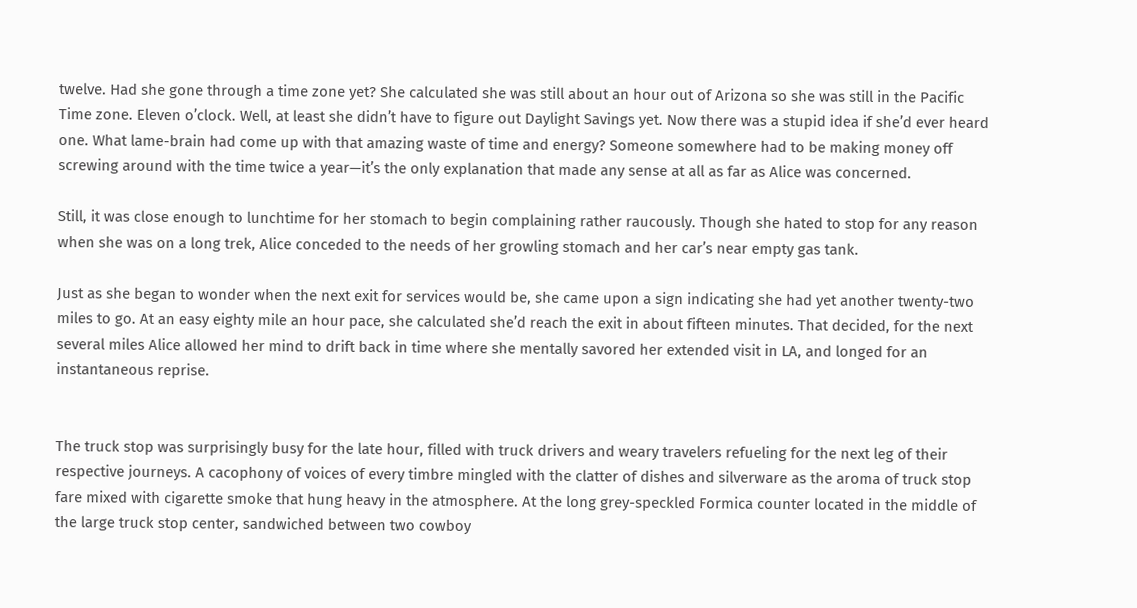twelve. Had she gone through a time zone yet? She calculated she was still about an hour out of Arizona so she was still in the Pacific Time zone. Eleven o’clock. Well, at least she didn’t have to figure out Daylight Savings yet. Now there was a stupid idea if she’d ever heard one. What lame-brain had come up with that amazing waste of time and energy? Someone somewhere had to be making money off screwing around with the time twice a year—it’s the only explanation that made any sense at all as far as Alice was concerned.

Still, it was close enough to lunchtime for her stomach to begin complaining rather raucously. Though she hated to stop for any reason when she was on a long trek, Alice conceded to the needs of her growling stomach and her car’s near empty gas tank.

Just as she began to wonder when the next exit for services would be, she came upon a sign indicating she had yet another twenty-two miles to go. At an easy eighty mile an hour pace, she calculated she’d reach the exit in about fifteen minutes. That decided, for the next several miles Alice allowed her mind to drift back in time where she mentally savored her extended visit in LA, and longed for an instantaneous reprise.


The truck stop was surprisingly busy for the late hour, filled with truck drivers and weary travelers refueling for the next leg of their respective journeys. A cacophony of voices of every timbre mingled with the clatter of dishes and silverware as the aroma of truck stop fare mixed with cigarette smoke that hung heavy in the atmosphere. At the long grey-speckled Formica counter located in the middle of the large truck stop center, sandwiched between two cowboy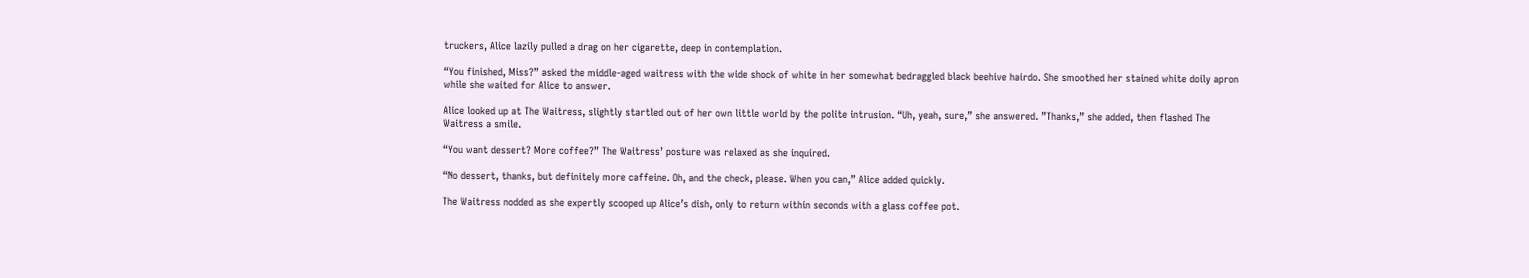truckers, Alice lazily pulled a drag on her cigarette, deep in contemplation.

“You finished, Miss?” asked the middle-aged waitress with the wide shock of white in her somewhat bedraggled black beehive hairdo. She smoothed her stained white doily apron while she waited for Alice to answer.

Alice looked up at The Waitress, slightly startled out of her own little world by the polite intrusion. “Uh, yeah, sure,” she answered. ”Thanks,” she added, then flashed The Waitress a smile.

“You want dessert? More coffee?” The Waitress’ posture was relaxed as she inquired.

“No dessert, thanks, but definitely more caffeine. Oh, and the check, please. When you can,” Alice added quickly.

The Waitress nodded as she expertly scooped up Alice’s dish, only to return within seconds with a glass coffee pot.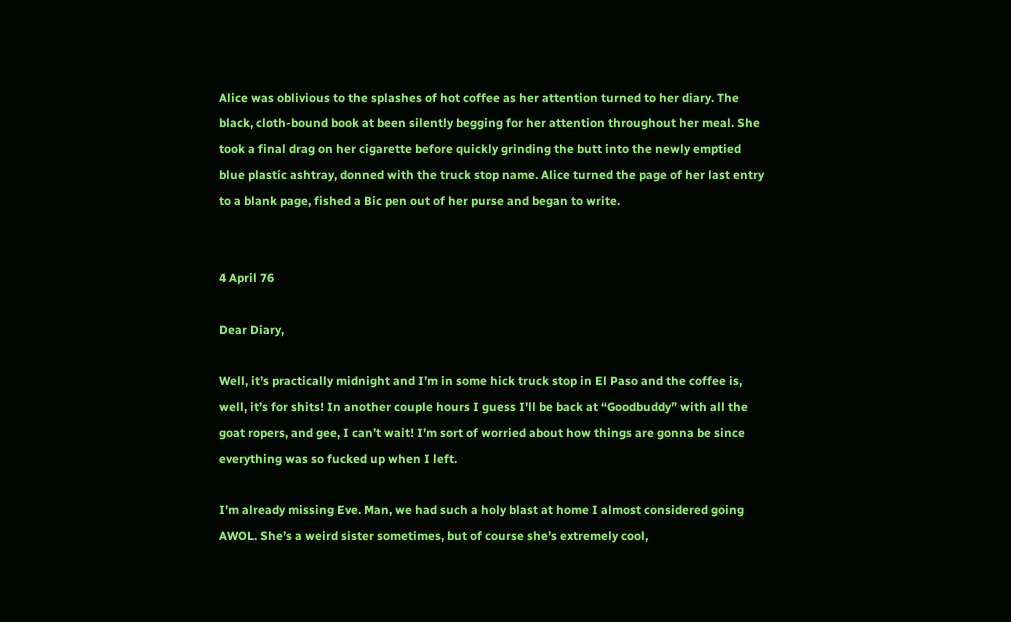Alice was oblivious to the splashes of hot coffee as her attention turned to her diary. The black, cloth-bound book at been silently begging for her attention throughout her meal. She took a final drag on her cigarette before quickly grinding the butt into the newly emptied blue plastic ashtray, donned with the truck stop name. Alice turned the page of her last entry to a blank page, fished a Bic pen out of her purse and began to write.


4 April 76

Dear Diary,

Well, it’s practically midnight and I’m in some hick truck stop in El Paso and the coffee is, well, it’s for shits! In another couple hours I guess I’ll be back at “Goodbuddy” with all the goat ropers, and gee, I can’t wait! I’m sort of worried about how things are gonna be since everything was so fucked up when I left.

I’m already missing Eve. Man, we had such a holy blast at home I almost considered going AWOL. She’s a weird sister sometimes, but of course she’s extremely cool,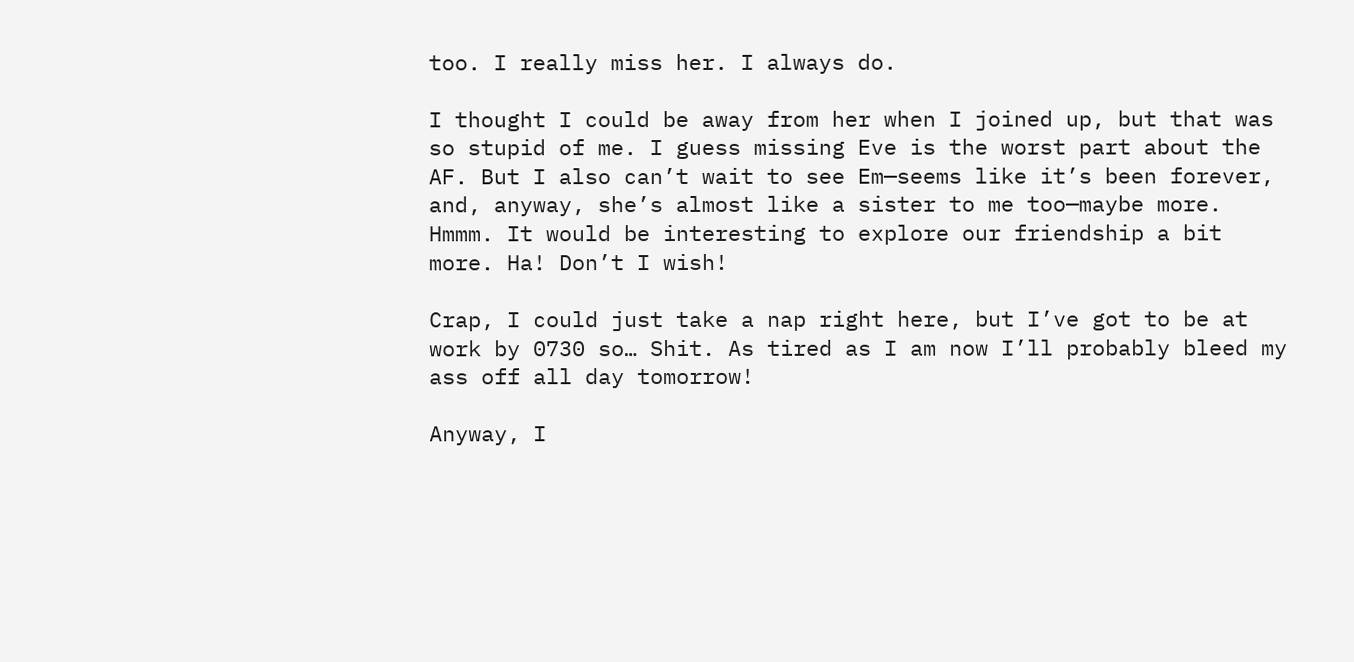too. I really miss her. I always do.

I thought I could be away from her when I joined up, but that was so stupid of me. I guess missing Eve is the worst part about the AF. But I also can’t wait to see Em—seems like it’s been forever, and, anyway, she’s almost like a sister to me too—maybe more. Hmmm. It would be interesting to explore our friendship a bit more. Ha! Don’t I wish!

Crap, I could just take a nap right here, but I’ve got to be at work by 0730 so… Shit. As tired as I am now I’ll probably bleed my ass off all day tomorrow!

Anyway, I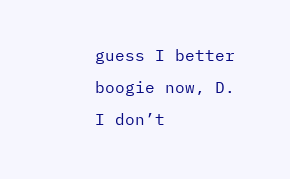guess I better boogie now, D. I don’t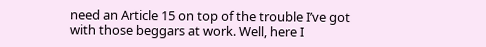need an Article 15 on top of the trouble I’ve got with those beggars at work. Well, here I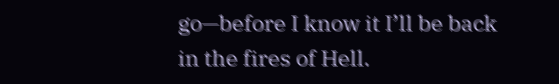go—before I know it I’ll be back in the fires of Hell.